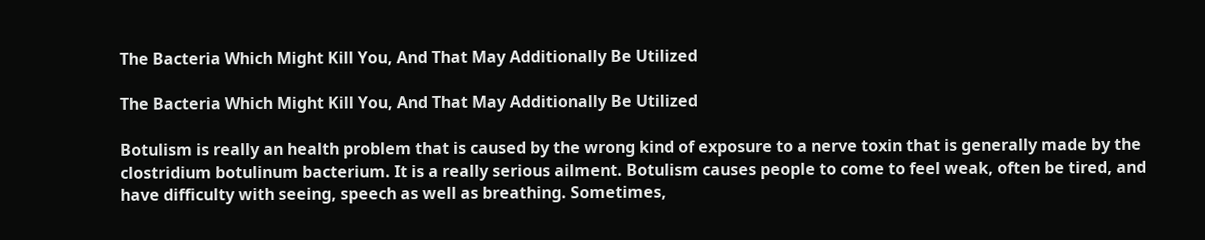The Bacteria Which Might Kill You, And That May Additionally Be Utilized

The Bacteria Which Might Kill You, And That May Additionally Be Utilized

Botulism is really an health problem that is caused by the wrong kind of exposure to a nerve toxin that is generally made by the clostridium botulinum bacterium. It is a really serious ailment. Botulism causes people to come to feel weak, often be tired, and have difficulty with seeing, speech as well as breathing. Sometimes,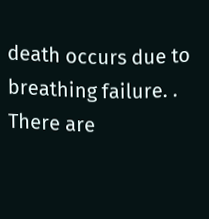death occurs due to breathing failure. . There are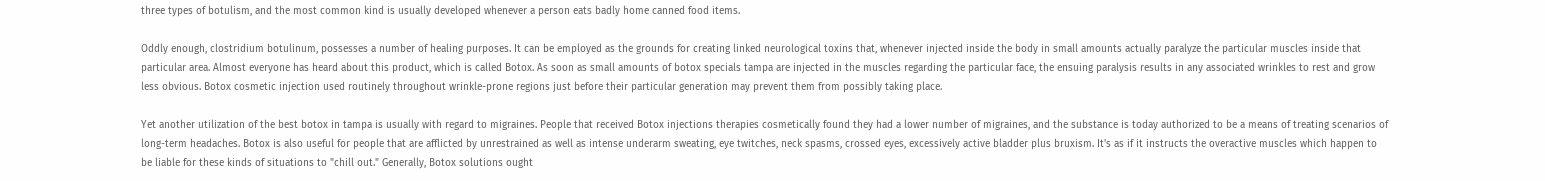three types of botulism, and the most common kind is usually developed whenever a person eats badly home canned food items.

Oddly enough, clostridium botulinum, possesses a number of healing purposes. It can be employed as the grounds for creating linked neurological toxins that, whenever injected inside the body in small amounts actually paralyze the particular muscles inside that particular area. Almost everyone has heard about this product, which is called Botox. As soon as small amounts of botox specials tampa are injected in the muscles regarding the particular face, the ensuing paralysis results in any associated wrinkles to rest and grow less obvious. Botox cosmetic injection used routinely throughout wrinkle-prone regions just before their particular generation may prevent them from possibly taking place.

Yet another utilization of the best botox in tampa is usually with regard to migraines. People that received Botox injections therapies cosmetically found they had a lower number of migraines, and the substance is today authorized to be a means of treating scenarios of long-term headaches. Botox is also useful for people that are afflicted by unrestrained as well as intense underarm sweating, eye twitches, neck spasms, crossed eyes, excessively active bladder plus bruxism. It's as if it instructs the overactive muscles which happen to be liable for these kinds of situations to "chill out." Generally, Botox solutions ought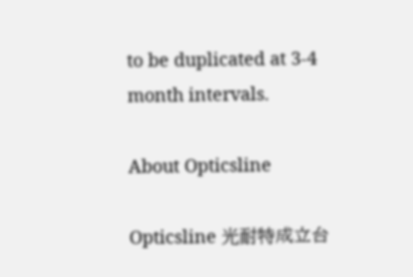to be duplicated at 3-4 month intervals.

About Opticsline

Opticsline 光耐特成立台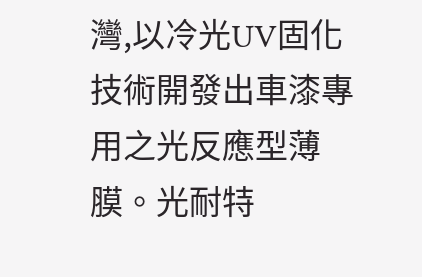灣,以冷光UV固化技術開發出車漆專用之光反應型薄膜。光耐特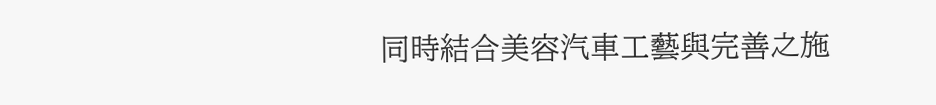同時結合美容汽車工藝與完善之施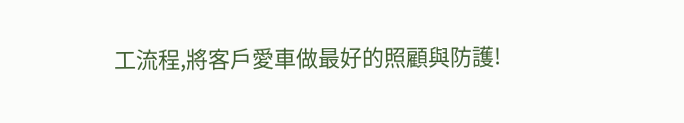工流程,將客戶愛車做最好的照顧與防護!